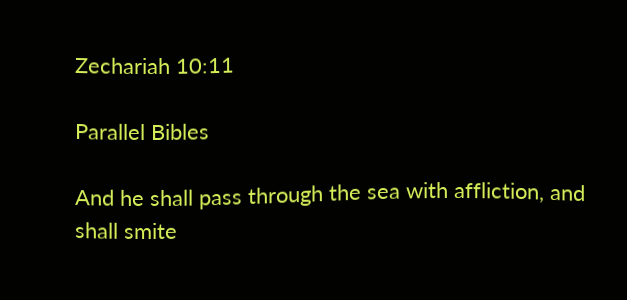Zechariah 10:11

Parallel Bibles

And he shall pass through the sea with affliction, and shall smite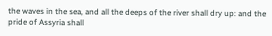the waves in the sea, and all the deeps of the river shall dry up: and the pride of Assyria shall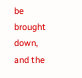be brought down, and the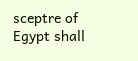sceptre of Egypt shall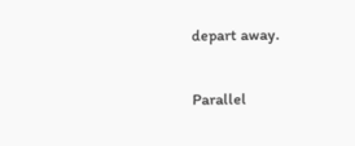depart away.

Parallel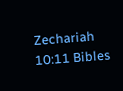Zechariah 10:11 Bibles